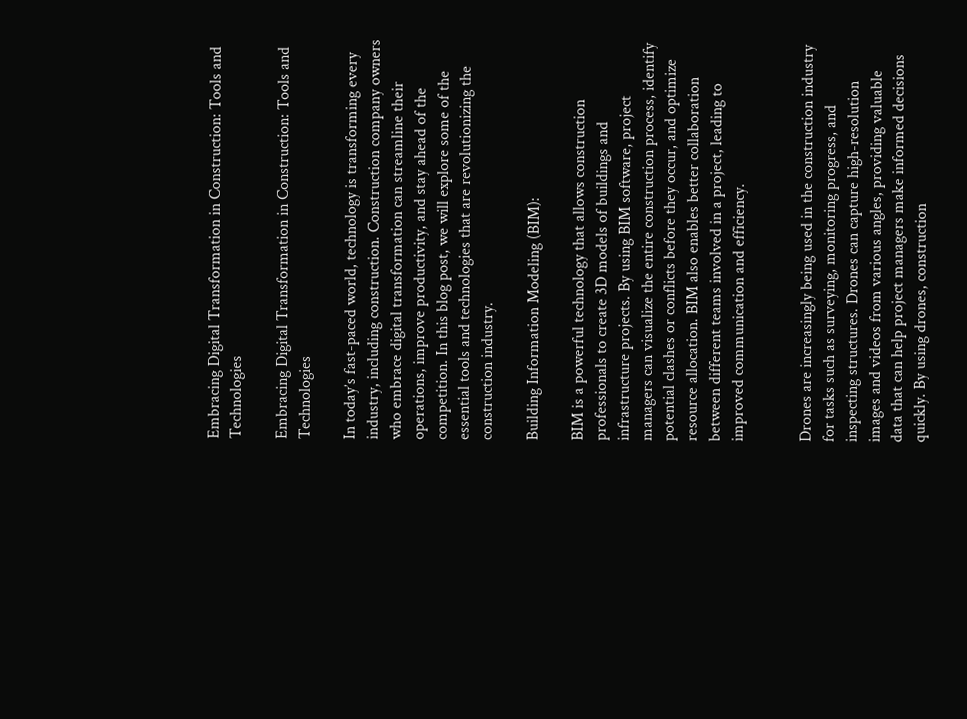Embracing Digital Transformation in Construction: Tools and Technologies

Embracing Digital Transformation in Construction: Tools and Technologies

In today’s fast-paced world, technology is transforming every industry, including construction. Construction company owners who embrace digital transformation can streamline their operations, improve productivity, and stay ahead of the competition. In this blog post, we will explore some of the essential tools and technologies that are revolutionizing the construction industry.

Building Information Modeling (BIM):

BIM is a powerful technology that allows construction professionals to create 3D models of buildings and infrastructure projects. By using BIM software, project managers can visualize the entire construction process, identify potential clashes or conflicts before they occur, and optimize resource allocation. BIM also enables better collaboration between different teams involved in a project, leading to improved communication and efficiency.


Drones are increasingly being used in the construction industry for tasks such as surveying, monitoring progress, and inspecting structures. Drones can capture high-resolution images and videos from various angles, providing valuable data that can help project managers make informed decisions quickly. By using drones, construction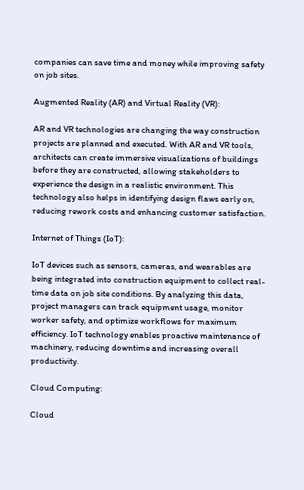companies can save time and money while improving safety on job sites.

Augmented Reality (AR) and Virtual Reality (VR):

AR and VR technologies are changing the way construction projects are planned and executed. With AR and VR tools, architects can create immersive visualizations of buildings before they are constructed, allowing stakeholders to experience the design in a realistic environment. This technology also helps in identifying design flaws early on, reducing rework costs and enhancing customer satisfaction.

Internet of Things (IoT):

IoT devices such as sensors, cameras, and wearables are being integrated into construction equipment to collect real-time data on job site conditions. By analyzing this data, project managers can track equipment usage, monitor worker safety, and optimize workflows for maximum efficiency. IoT technology enables proactive maintenance of machinery, reducing downtime and increasing overall productivity.

Cloud Computing:

Cloud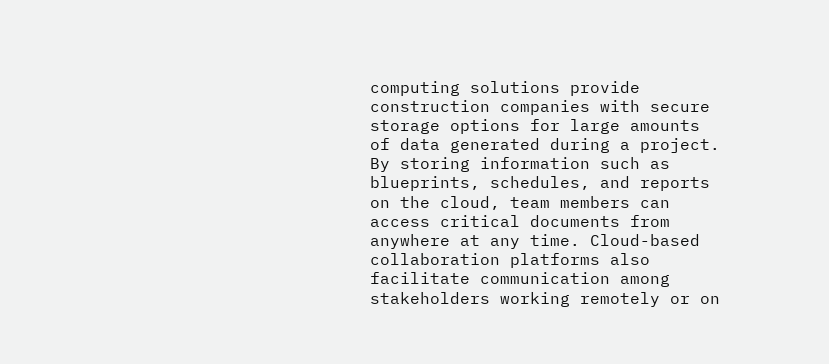computing solutions provide construction companies with secure storage options for large amounts of data generated during a project. By storing information such as blueprints, schedules, and reports on the cloud, team members can access critical documents from anywhere at any time. Cloud-based collaboration platforms also facilitate communication among stakeholders working remotely or on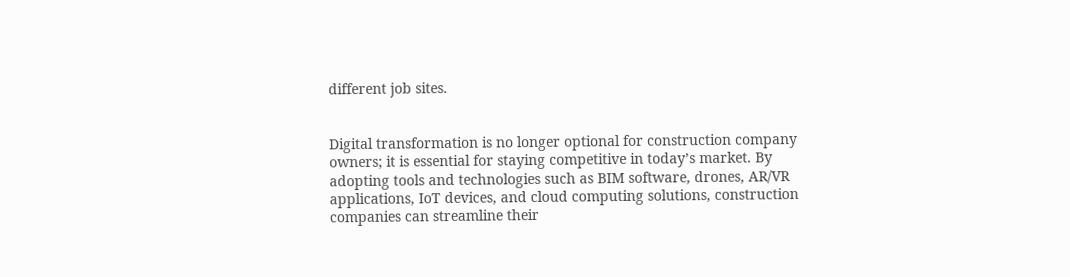different job sites.


Digital transformation is no longer optional for construction company owners; it is essential for staying competitive in today’s market. By adopting tools and technologies such as BIM software, drones, AR/VR applications, IoT devices, and cloud computing solutions, construction companies can streamline their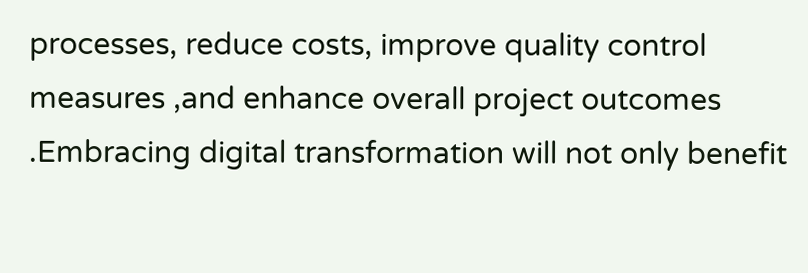processes, reduce costs, improve quality control measures ,and enhance overall project outcomes .Embracing digital transformation will not only benefit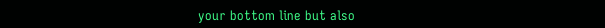your bottom line but also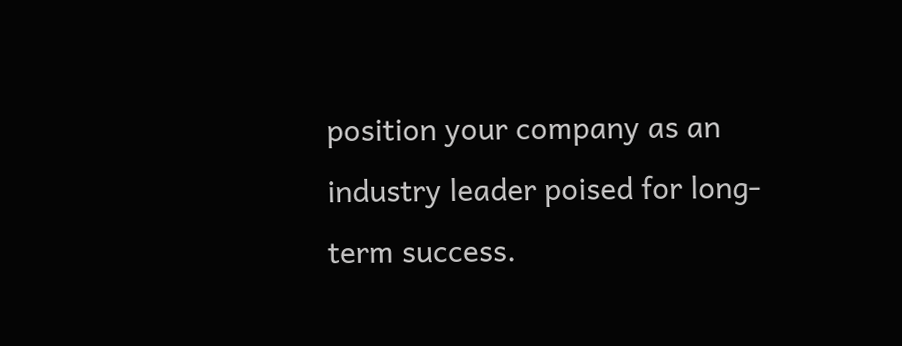position your company as an industry leader poised for long-term success.